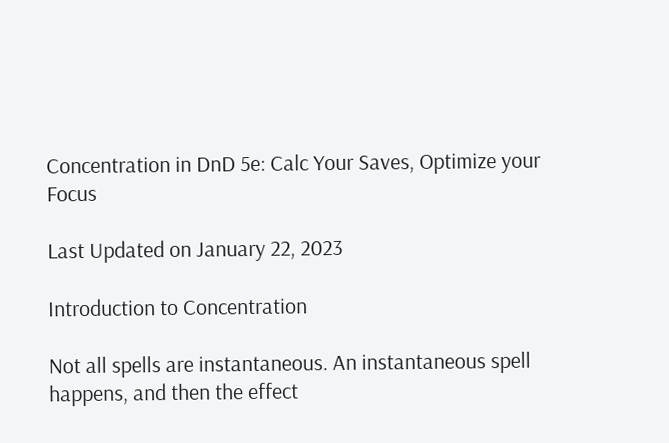Concentration in DnD 5e: Calc Your Saves, Optimize your Focus

Last Updated on January 22, 2023

Introduction to Concentration

Not all spells are instantaneous. An instantaneous spell happens, and then the effect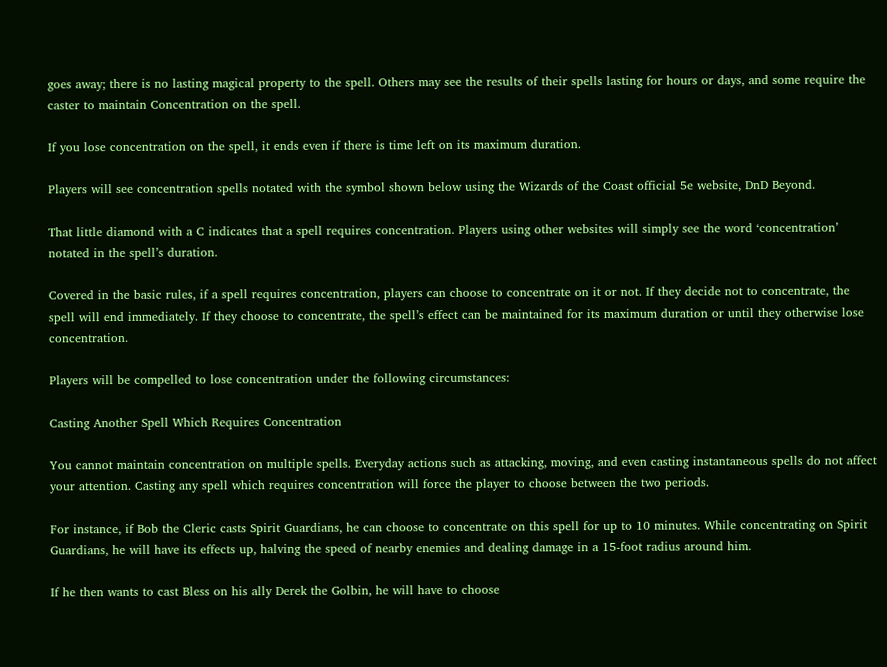goes away; there is no lasting magical property to the spell. Others may see the results of their spells lasting for hours or days, and some require the caster to maintain Concentration on the spell.

If you lose concentration on the spell, it ends even if there is time left on its maximum duration.

Players will see concentration spells notated with the symbol shown below using the Wizards of the Coast official 5e website, DnD Beyond.

That little diamond with a C indicates that a spell requires concentration. Players using other websites will simply see the word ‘concentration’ notated in the spell’s duration.

Covered in the basic rules, if a spell requires concentration, players can choose to concentrate on it or not. If they decide not to concentrate, the spell will end immediately. If they choose to concentrate, the spell’s effect can be maintained for its maximum duration or until they otherwise lose concentration.

Players will be compelled to lose concentration under the following circumstances:

Casting Another Spell Which Requires Concentration

You cannot maintain concentration on multiple spells. Everyday actions such as attacking, moving, and even casting instantaneous spells do not affect your attention. Casting any spell which requires concentration will force the player to choose between the two periods.

For instance, if Bob the Cleric casts Spirit Guardians, he can choose to concentrate on this spell for up to 10 minutes. While concentrating on Spirit Guardians, he will have its effects up, halving the speed of nearby enemies and dealing damage in a 15-foot radius around him.

If he then wants to cast Bless on his ally Derek the Golbin, he will have to choose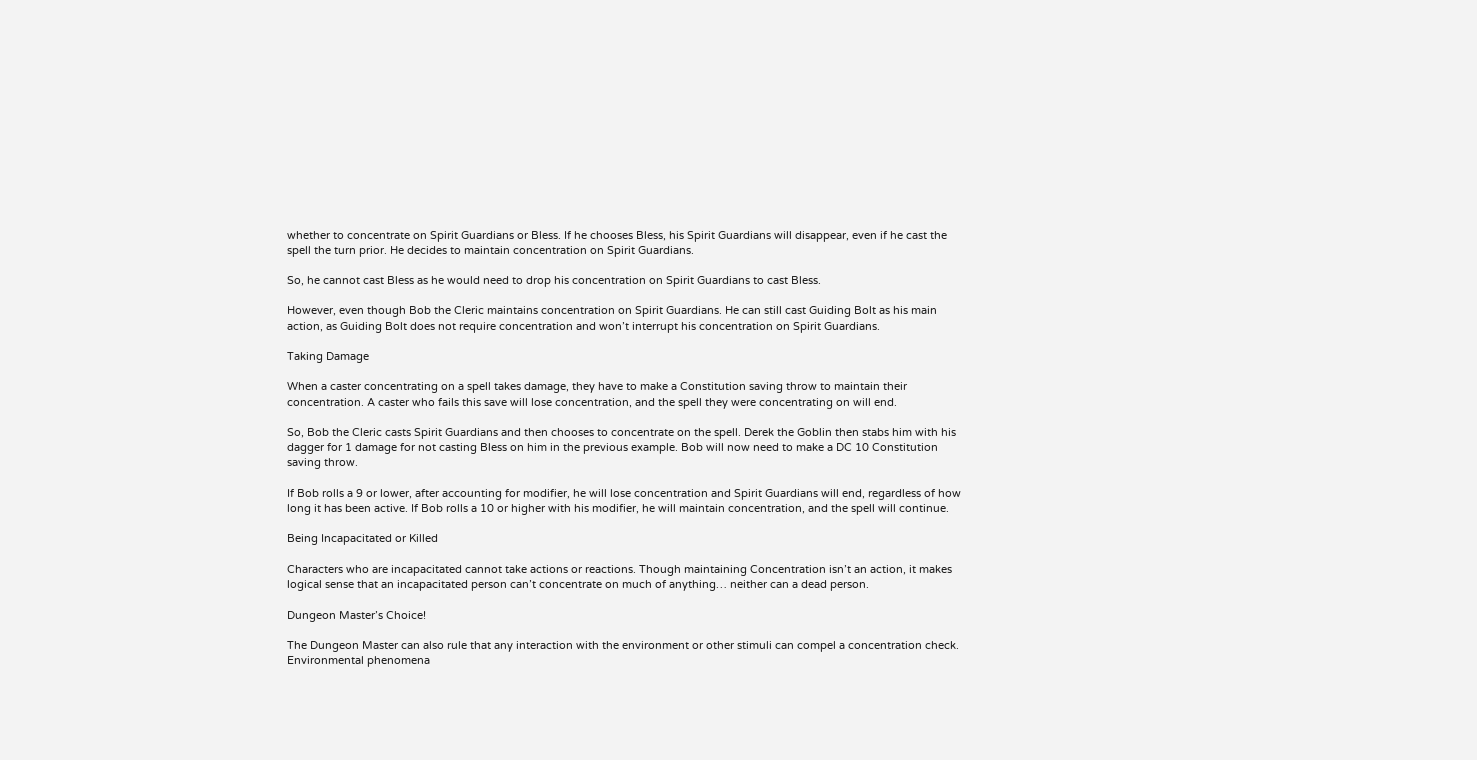whether to concentrate on Spirit Guardians or Bless. If he chooses Bless, his Spirit Guardians will disappear, even if he cast the spell the turn prior. He decides to maintain concentration on Spirit Guardians.

So, he cannot cast Bless as he would need to drop his concentration on Spirit Guardians to cast Bless.

However, even though Bob the Cleric maintains concentration on Spirit Guardians. He can still cast Guiding Bolt as his main action, as Guiding Bolt does not require concentration and won’t interrupt his concentration on Spirit Guardians.

Taking Damage

When a caster concentrating on a spell takes damage, they have to make a Constitution saving throw to maintain their concentration. A caster who fails this save will lose concentration, and the spell they were concentrating on will end.

So, Bob the Cleric casts Spirit Guardians and then chooses to concentrate on the spell. Derek the Goblin then stabs him with his dagger for 1 damage for not casting Bless on him in the previous example. Bob will now need to make a DC 10 Constitution saving throw.

If Bob rolls a 9 or lower, after accounting for modifier, he will lose concentration and Spirit Guardians will end, regardless of how long it has been active. If Bob rolls a 10 or higher with his modifier, he will maintain concentration, and the spell will continue.

Being Incapacitated or Killed

Characters who are incapacitated cannot take actions or reactions. Though maintaining Concentration isn’t an action, it makes logical sense that an incapacitated person can’t concentrate on much of anything… neither can a dead person.

Dungeon Master’s Choice!

The Dungeon Master can also rule that any interaction with the environment or other stimuli can compel a concentration check. Environmental phenomena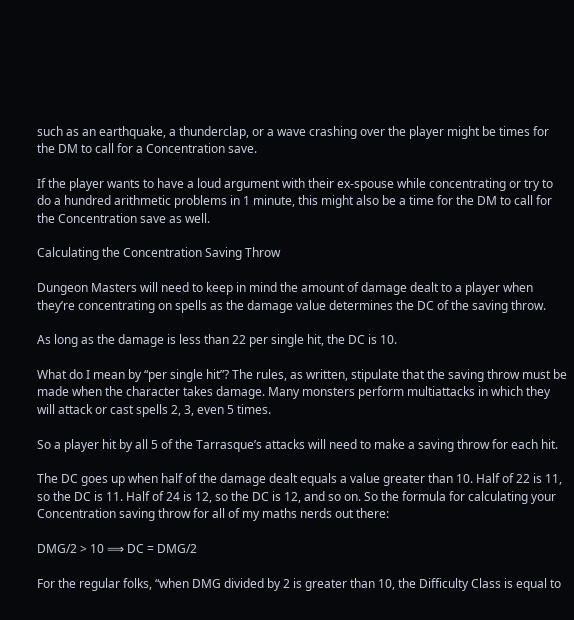such as an earthquake, a thunderclap, or a wave crashing over the player might be times for the DM to call for a Concentration save.

If the player wants to have a loud argument with their ex-spouse while concentrating or try to do a hundred arithmetic problems in 1 minute, this might also be a time for the DM to call for the Concentration save as well.

Calculating the Concentration Saving Throw

Dungeon Masters will need to keep in mind the amount of damage dealt to a player when they’re concentrating on spells as the damage value determines the DC of the saving throw.

As long as the damage is less than 22 per single hit, the DC is 10.

What do I mean by “per single hit”? The rules, as written, stipulate that the saving throw must be made when the character takes damage. Many monsters perform multiattacks in which they will attack or cast spells 2, 3, even 5 times.

So a player hit by all 5 of the Tarrasque’s attacks will need to make a saving throw for each hit.

The DC goes up when half of the damage dealt equals a value greater than 10. Half of 22 is 11, so the DC is 11. Half of 24 is 12, so the DC is 12, and so on. So the formula for calculating your Concentration saving throw for all of my maths nerds out there:

DMG/2 > 10 ⟹ DC = DMG/2

For the regular folks, “when DMG divided by 2 is greater than 10, the Difficulty Class is equal to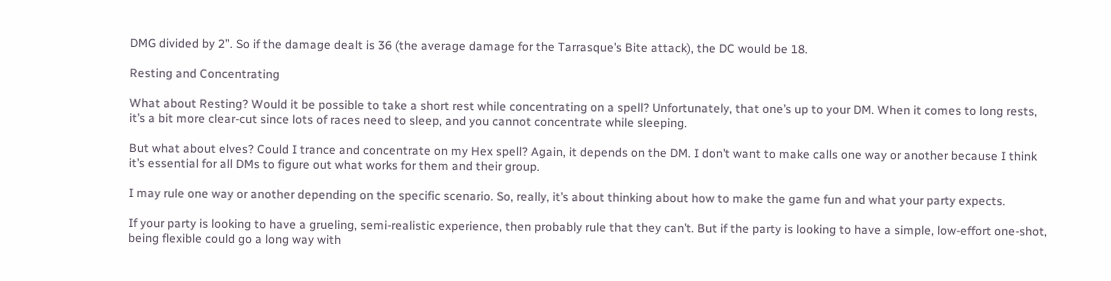DMG divided by 2”. So if the damage dealt is 36 (the average damage for the Tarrasque’s Bite attack), the DC would be 18.

Resting and Concentrating

What about Resting? Would it be possible to take a short rest while concentrating on a spell? Unfortunately, that one’s up to your DM. When it comes to long rests, it’s a bit more clear-cut since lots of races need to sleep, and you cannot concentrate while sleeping.

But what about elves? Could I trance and concentrate on my Hex spell? Again, it depends on the DM. I don’t want to make calls one way or another because I think it’s essential for all DMs to figure out what works for them and their group.

I may rule one way or another depending on the specific scenario. So, really, it’s about thinking about how to make the game fun and what your party expects.

If your party is looking to have a grueling, semi-realistic experience, then probably rule that they can’t. But if the party is looking to have a simple, low-effort one-shot, being flexible could go a long way with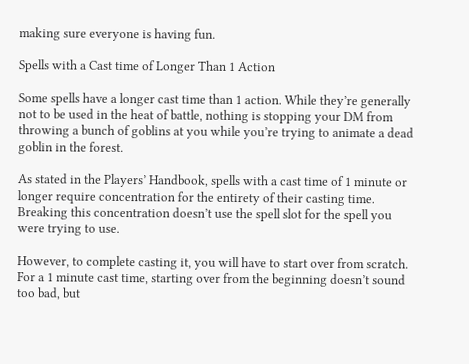making sure everyone is having fun.

Spells with a Cast time of Longer Than 1 Action

Some spells have a longer cast time than 1 action. While they’re generally not to be used in the heat of battle, nothing is stopping your DM from throwing a bunch of goblins at you while you’re trying to animate a dead goblin in the forest.

As stated in the Players’ Handbook, spells with a cast time of 1 minute or longer require concentration for the entirety of their casting time. Breaking this concentration doesn’t use the spell slot for the spell you were trying to use.

However, to complete casting it, you will have to start over from scratch. For a 1 minute cast time, starting over from the beginning doesn’t sound too bad, but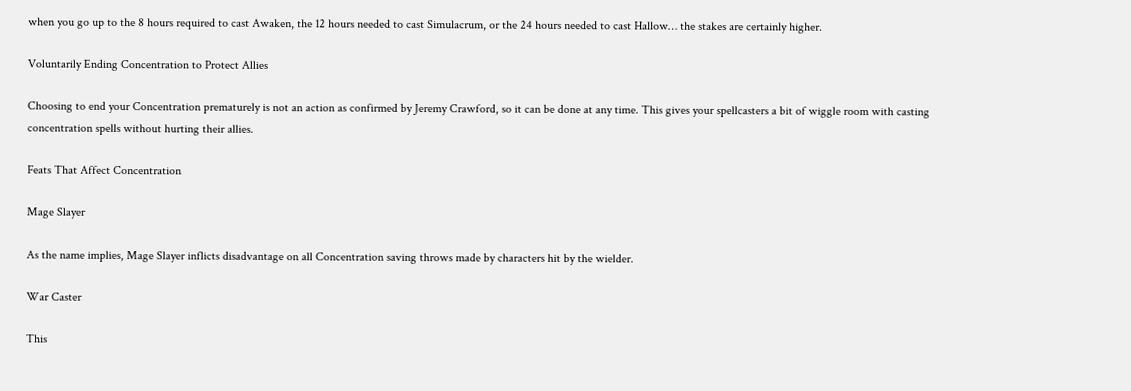when you go up to the 8 hours required to cast Awaken, the 12 hours needed to cast Simulacrum, or the 24 hours needed to cast Hallow… the stakes are certainly higher.

Voluntarily Ending Concentration to Protect Allies

Choosing to end your Concentration prematurely is not an action as confirmed by Jeremy Crawford, so it can be done at any time. This gives your spellcasters a bit of wiggle room with casting concentration spells without hurting their allies.

Feats That Affect Concentration

Mage Slayer

As the name implies, Mage Slayer inflicts disadvantage on all Concentration saving throws made by characters hit by the wielder.

War Caster

This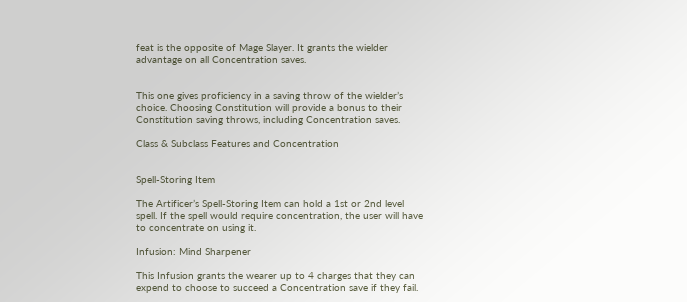feat is the opposite of Mage Slayer. It grants the wielder advantage on all Concentration saves.


This one gives proficiency in a saving throw of the wielder’s choice. Choosing Constitution will provide a bonus to their Constitution saving throws, including Concentration saves.

Class & Subclass Features and Concentration


Spell-Storing Item

The Artificer’s Spell-Storing Item can hold a 1st or 2nd level spell. If the spell would require concentration, the user will have to concentrate on using it.

Infusion: Mind Sharpener

This Infusion grants the wearer up to 4 charges that they can expend to choose to succeed a Concentration save if they fail.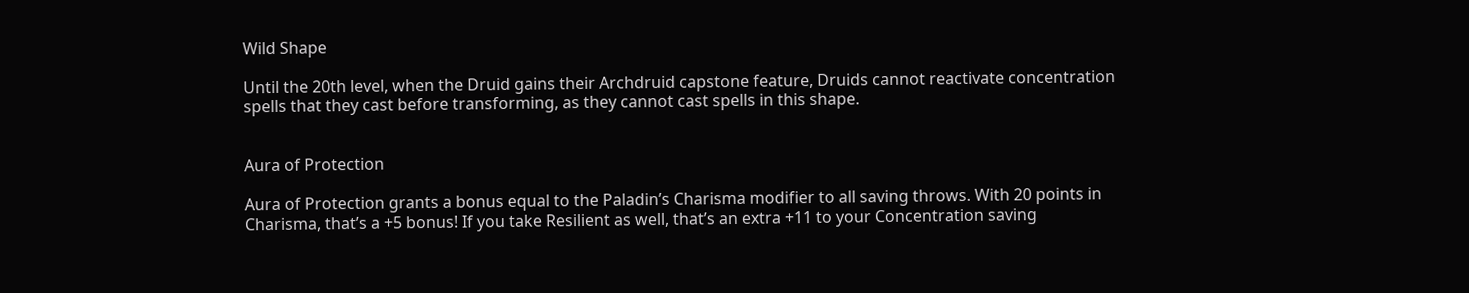Wild Shape

Until the 20th level, when the Druid gains their Archdruid capstone feature, Druids cannot reactivate concentration spells that they cast before transforming, as they cannot cast spells in this shape.


Aura of Protection

Aura of Protection grants a bonus equal to the Paladin’s Charisma modifier to all saving throws. With 20 points in Charisma, that’s a +5 bonus! If you take Resilient as well, that’s an extra +11 to your Concentration saving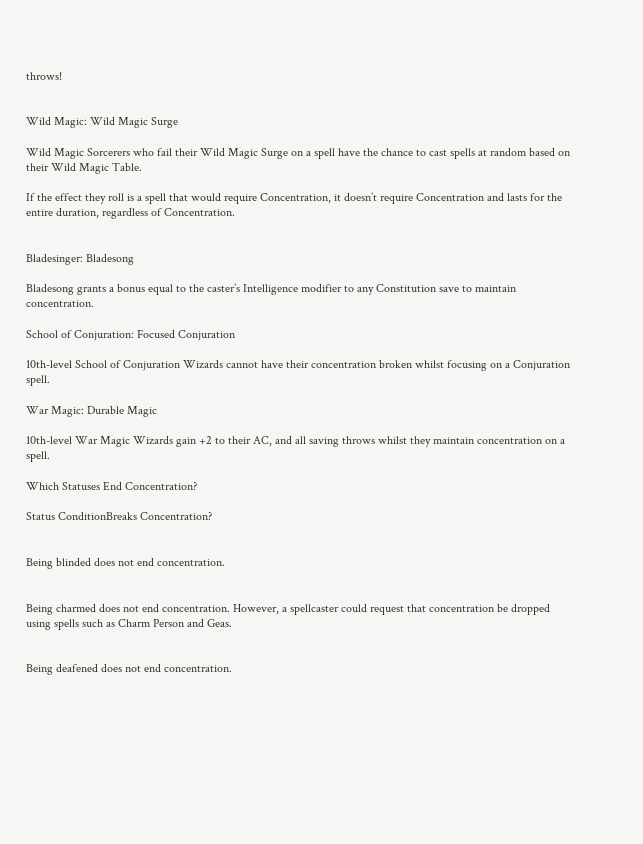throws!


Wild Magic: Wild Magic Surge

Wild Magic Sorcerers who fail their Wild Magic Surge on a spell have the chance to cast spells at random based on their Wild Magic Table.

If the effect they roll is a spell that would require Concentration, it doesn’t require Concentration and lasts for the entire duration, regardless of Concentration.


Bladesinger: Bladesong

Bladesong grants a bonus equal to the caster’s Intelligence modifier to any Constitution save to maintain concentration.

School of Conjuration: Focused Conjuration

10th-level School of Conjuration Wizards cannot have their concentration broken whilst focusing on a Conjuration spell.

War Magic: Durable Magic

10th-level War Magic Wizards gain +2 to their AC, and all saving throws whilst they maintain concentration on a spell.

Which Statuses End Concentration?

Status ConditionBreaks Concentration?


Being blinded does not end concentration.


Being charmed does not end concentration. However, a spellcaster could request that concentration be dropped using spells such as Charm Person and Geas.


Being deafened does not end concentration.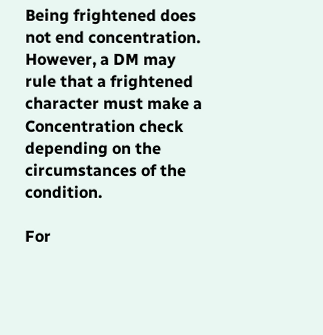Being frightened does not end concentration. However, a DM may rule that a frightened character must make a Concentration check depending on the circumstances of the condition.

For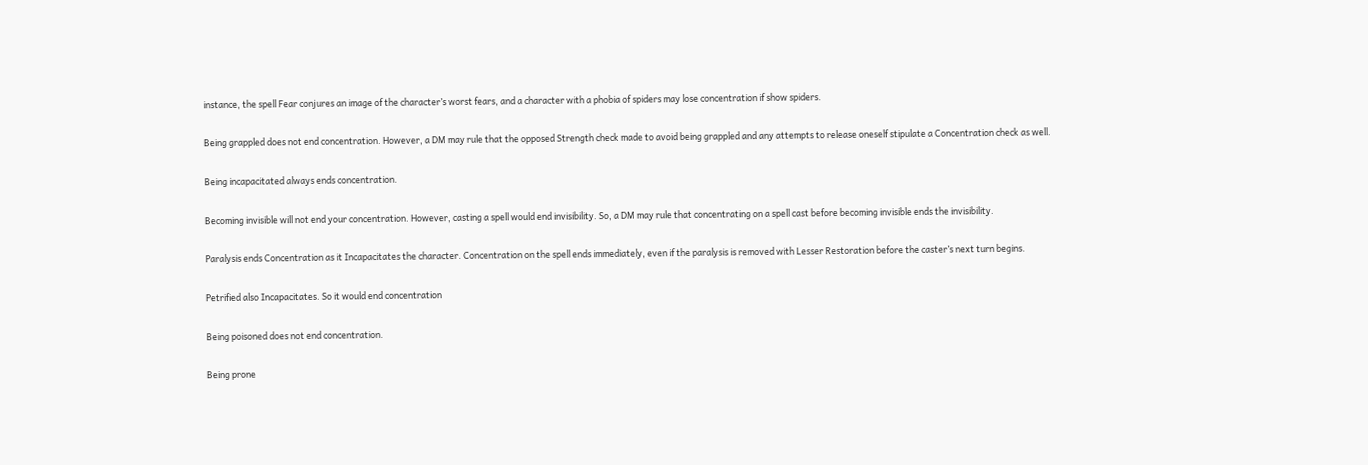instance, the spell Fear conjures an image of the character’s worst fears, and a character with a phobia of spiders may lose concentration if show spiders.


Being grappled does not end concentration. However, a DM may rule that the opposed Strength check made to avoid being grappled and any attempts to release oneself stipulate a Concentration check as well.


Being incapacitated always ends concentration.


Becoming invisible will not end your concentration. However, casting a spell would end invisibility. So, a DM may rule that concentrating on a spell cast before becoming invisible ends the invisibility.


Paralysis ends Concentration as it Incapacitates the character. Concentration on the spell ends immediately, even if the paralysis is removed with Lesser Restoration before the caster’s next turn begins.


Petrified also Incapacitates. So it would end concentration


Being poisoned does not end concentration.


Being prone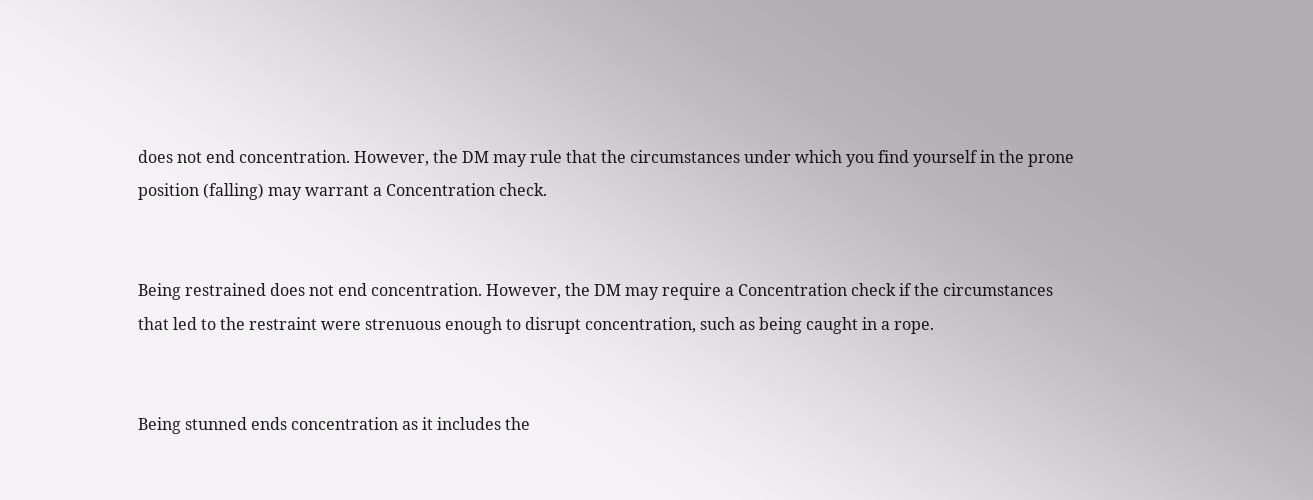does not end concentration. However, the DM may rule that the circumstances under which you find yourself in the prone position (falling) may warrant a Concentration check.


Being restrained does not end concentration. However, the DM may require a Concentration check if the circumstances that led to the restraint were strenuous enough to disrupt concentration, such as being caught in a rope.


Being stunned ends concentration as it includes the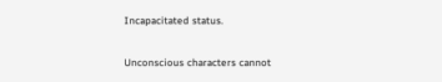Incapacitated status.


Unconscious characters cannot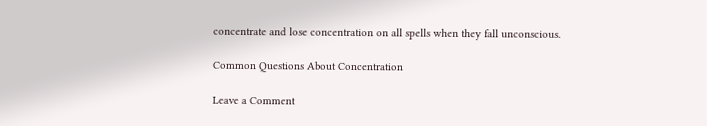concentrate and lose concentration on all spells when they fall unconscious.

Common Questions About Concentration

Leave a Comment